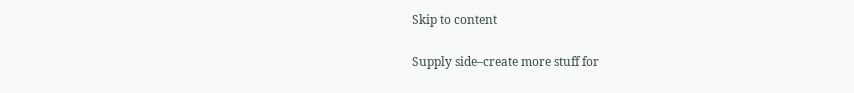Skip to content

Supply side–create more stuff for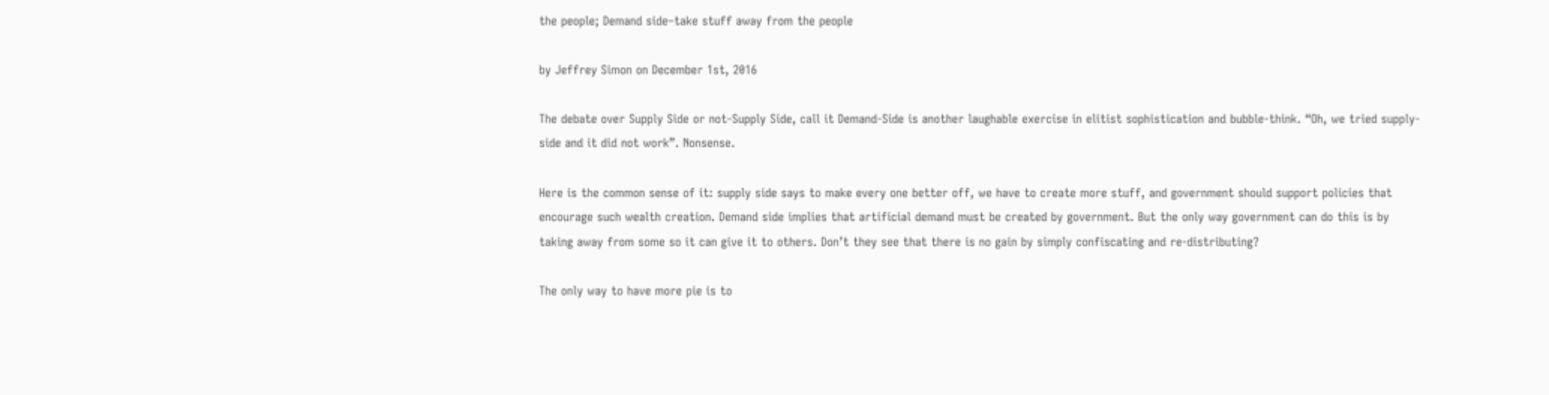the people; Demand side–take stuff away from the people

by Jeffrey Simon on December 1st, 2016

The debate over Supply Side or not-Supply Side, call it Demand-Side is another laughable exercise in elitist sophistication and bubble-think. “Oh, we tried supply-side and it did not work”. Nonsense.

Here is the common sense of it: supply side says to make every one better off, we have to create more stuff, and government should support policies that encourage such wealth creation. Demand side implies that artificial demand must be created by government. But the only way government can do this is by taking away from some so it can give it to others. Don’t they see that there is no gain by simply confiscating and re-distributing?

The only way to have more pie is to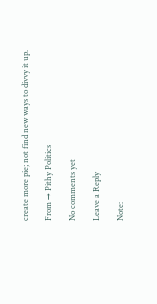create more pie; not find new ways to divvy it up.

From → Pithy Politics

No comments yet

Leave a Reply

Note: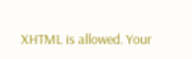XHTML is allowed. Your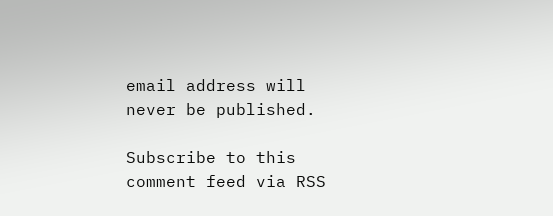email address will never be published.

Subscribe to this comment feed via RSS